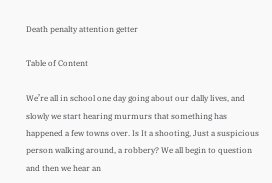Death penalty attention getter

Table of Content

We’re all in school one day going about our dally lives, and slowly we start hearing murmurs that something has happened a few towns over. Is It a shooting, Just a suspicious person walking around, a robbery? We all begin to question and then we hear an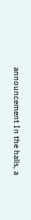announcement In the halls, a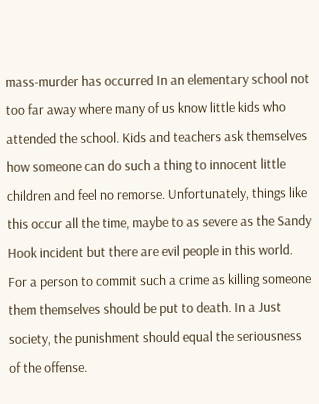mass-murder has occurred In an elementary school not too far away where many of us know little kids who attended the school. Kids and teachers ask themselves how someone can do such a thing to innocent little children and feel no remorse. Unfortunately, things like this occur all the time, maybe to as severe as the Sandy Hook incident but there are evil people in this world. For a person to commit such a crime as killing someone them themselves should be put to death. In a Just society, the punishment should equal the seriousness of the offense.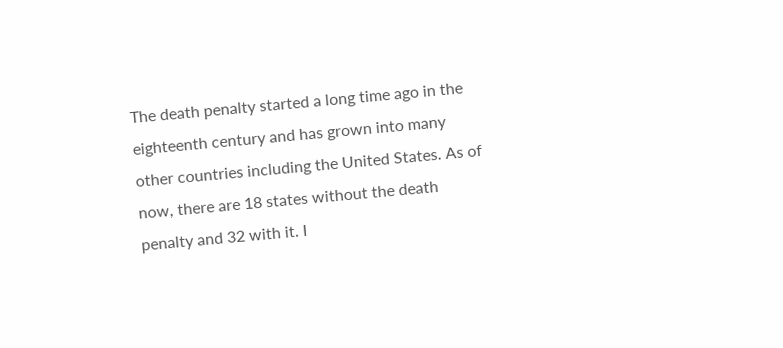The death penalty started a long time ago in the eighteenth century and has grown into many other countries including the United States. As of now, there are 18 states without the death penalty and 32 with it. I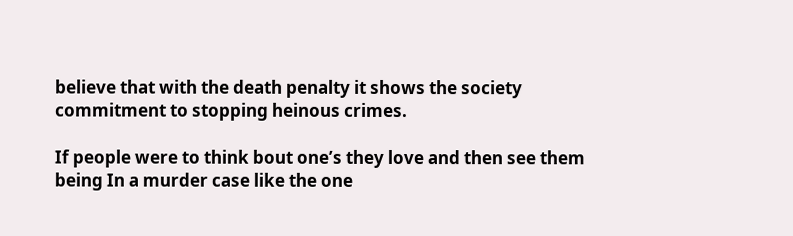believe that with the death penalty it shows the society commitment to stopping heinous crimes.

If people were to think bout one’s they love and then see them being In a murder case like the one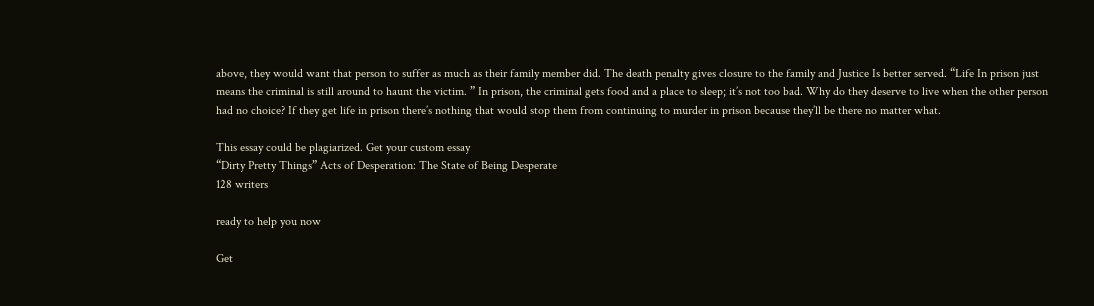above, they would want that person to suffer as much as their family member did. The death penalty gives closure to the family and Justice Is better served. “Life In prison just means the criminal is still around to haunt the victim. ” In prison, the criminal gets food and a place to sleep; it’s not too bad. Why do they deserve to live when the other person had no choice? If they get life in prison there’s nothing that would stop them from continuing to murder in prison because they’ll be there no matter what.

This essay could be plagiarized. Get your custom essay
“Dirty Pretty Things” Acts of Desperation: The State of Being Desperate
128 writers

ready to help you now

Get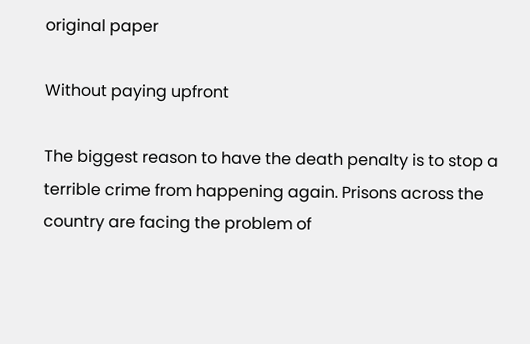original paper

Without paying upfront

The biggest reason to have the death penalty is to stop a terrible crime from happening again. Prisons across the country are facing the problem of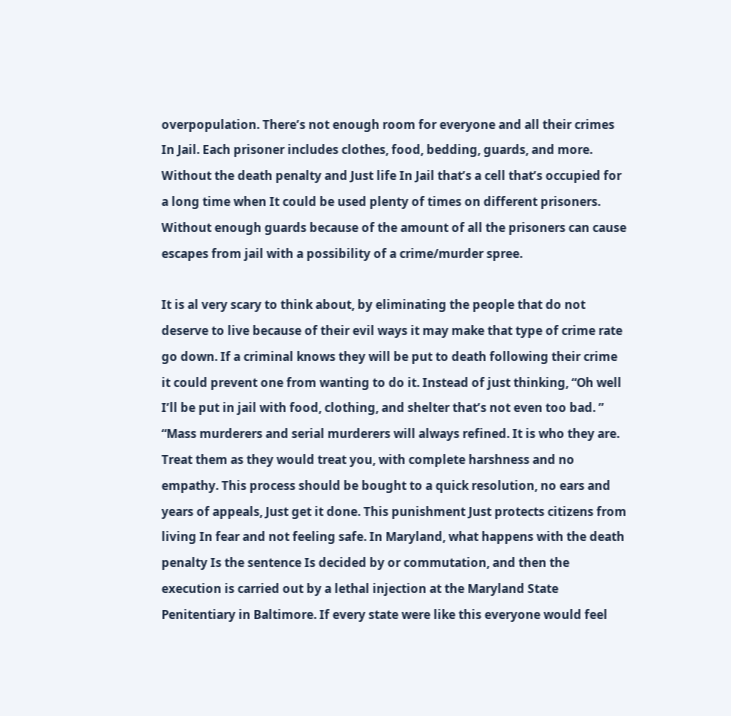overpopulation. There’s not enough room for everyone and all their crimes In Jail. Each prisoner includes clothes, food, bedding, guards, and more. Without the death penalty and Just life In Jail that’s a cell that’s occupied for a long time when It could be used plenty of times on different prisoners. Without enough guards because of the amount of all the prisoners can cause escapes from jail with a possibility of a crime/murder spree.

It is al very scary to think about, by eliminating the people that do not deserve to live because of their evil ways it may make that type of crime rate go down. If a criminal knows they will be put to death following their crime it could prevent one from wanting to do it. Instead of just thinking, “Oh well I’ll be put in jail with food, clothing, and shelter that’s not even too bad. ” “Mass murderers and serial murderers will always refined. It is who they are. Treat them as they would treat you, with complete harshness and no empathy. This process should be bought to a quick resolution, no ears and years of appeals, Just get it done. This punishment Just protects citizens from living In fear and not feeling safe. In Maryland, what happens with the death penalty Is the sentence Is decided by or commutation, and then the execution is carried out by a lethal injection at the Maryland State Penitentiary in Baltimore. If every state were like this everyone would feel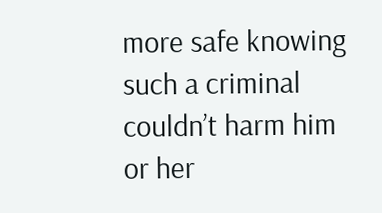more safe knowing such a criminal couldn’t harm him or her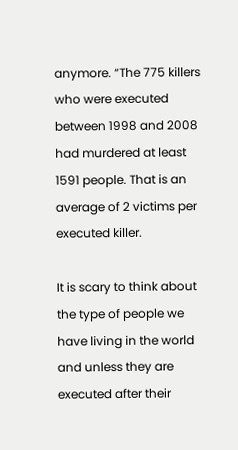anymore. “The 775 killers who were executed between 1998 and 2008 had murdered at least 1591 people. That is an average of 2 victims per executed killer.

It is scary to think about the type of people we have living in the world and unless they are executed after their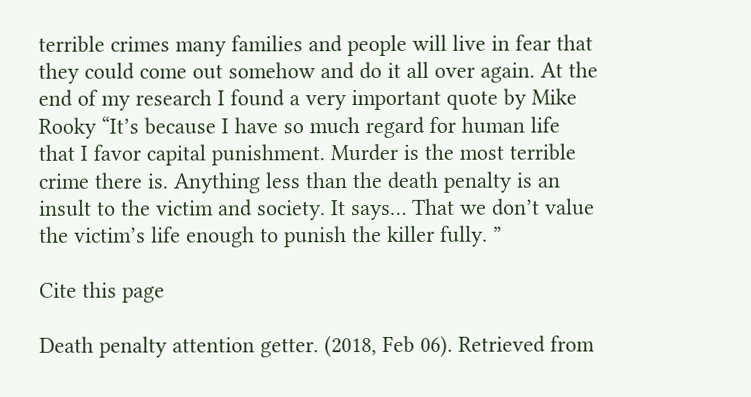terrible crimes many families and people will live in fear that they could come out somehow and do it all over again. At the end of my research I found a very important quote by Mike Rooky “It’s because I have so much regard for human life that I favor capital punishment. Murder is the most terrible crime there is. Anything less than the death penalty is an insult to the victim and society. It says… That we don’t value the victim’s life enough to punish the killer fully. ”

Cite this page

Death penalty attention getter. (2018, Feb 06). Retrieved from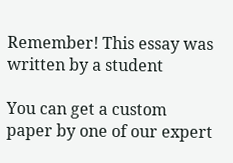Remember! This essay was written by a student

You can get a custom paper by one of our expert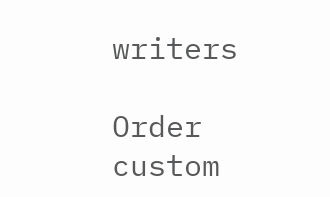writers

Order custom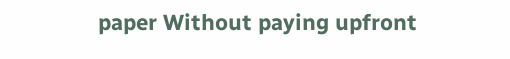paper Without paying upfront